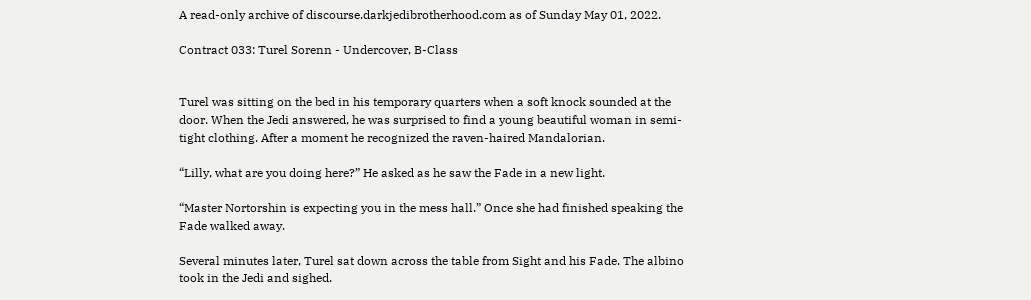A read-only archive of discourse.darkjedibrotherhood.com as of Sunday May 01, 2022.

Contract 033: Turel Sorenn - Undercover, B-Class


Turel was sitting on the bed in his temporary quarters when a soft knock sounded at the door. When the Jedi answered, he was surprised to find a young beautiful woman in semi-tight clothing. After a moment he recognized the raven-haired Mandalorian.

“Lilly, what are you doing here?” He asked as he saw the Fade in a new light.

“Master Nortorshin is expecting you in the mess hall.” Once she had finished speaking the Fade walked away.

Several minutes later, Turel sat down across the table from Sight and his Fade. The albino took in the Jedi and sighed.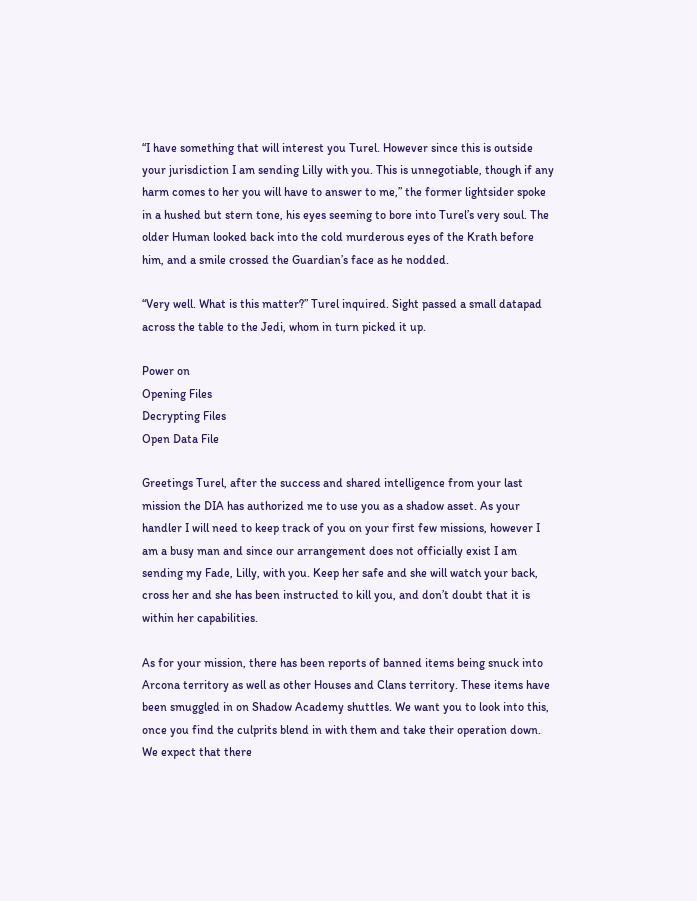“I have something that will interest you Turel. However since this is outside your jurisdiction I am sending Lilly with you. This is unnegotiable, though if any harm comes to her you will have to answer to me,” the former lightsider spoke in a hushed but stern tone, his eyes seeming to bore into Turel’s very soul. The older Human looked back into the cold murderous eyes of the Krath before him, and a smile crossed the Guardian’s face as he nodded.

“Very well. What is this matter?” Turel inquired. Sight passed a small datapad across the table to the Jedi, whom in turn picked it up.

Power on
Opening Files
Decrypting Files
Open Data File

Greetings Turel, after the success and shared intelligence from your last mission the DIA has authorized me to use you as a shadow asset. As your handler I will need to keep track of you on your first few missions, however I am a busy man and since our arrangement does not officially exist I am sending my Fade, Lilly, with you. Keep her safe and she will watch your back, cross her and she has been instructed to kill you, and don’t doubt that it is within her capabilities.

As for your mission, there has been reports of banned items being snuck into Arcona territory as well as other Houses and Clans territory. These items have been smuggled in on Shadow Academy shuttles. We want you to look into this, once you find the culprits blend in with them and take their operation down. We expect that there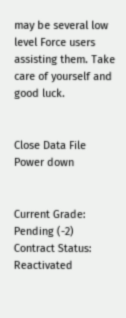may be several low level Force users assisting them. Take care of yourself and good luck.


Close Data File
Power down


Current Grade: Pending (-2)
Contract Status: Reactivated